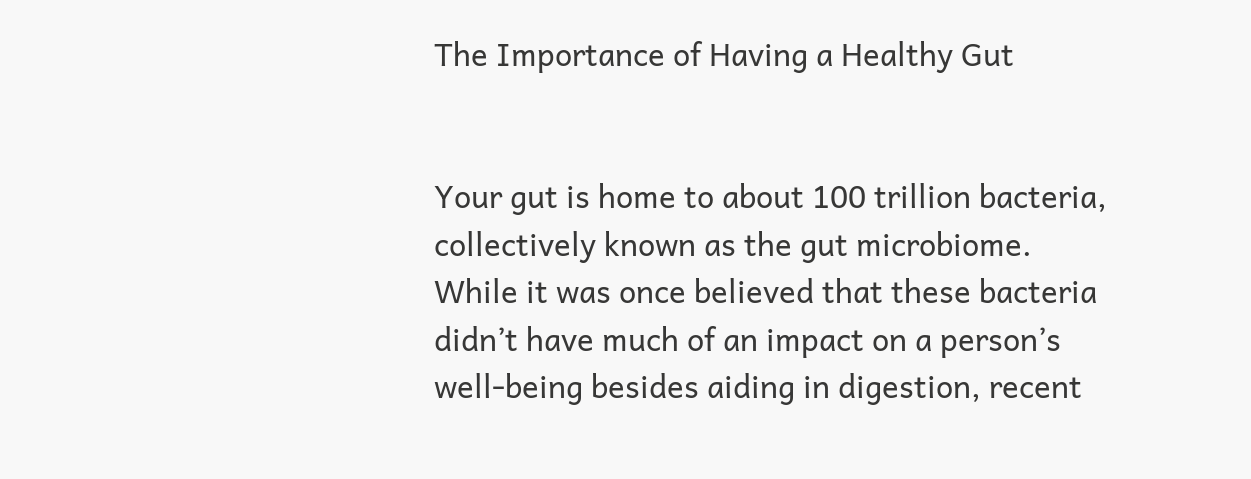The Importance of Having a Healthy Gut


Your gut is home to about 100 trillion bacteria, collectively known as the gut microbiome. While it was once believed that these bacteria didn’t have much of an impact on a person’s well-being besides aiding in digestion, recent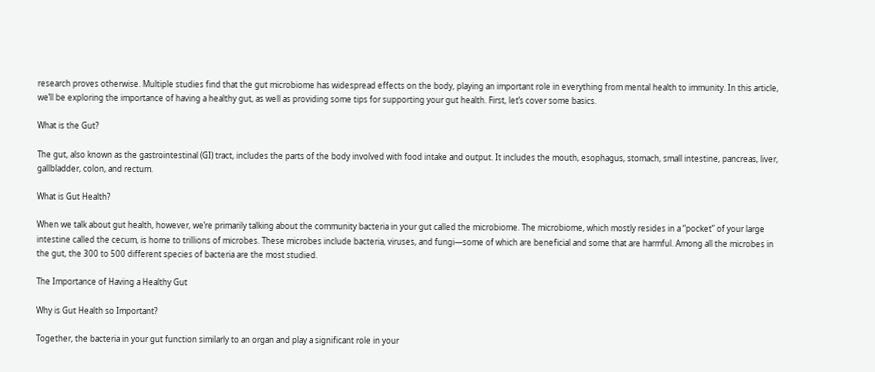research proves otherwise. Multiple studies find that the gut microbiome has widespread effects on the body, playing an important role in everything from mental health to immunity. In this article, we’ll be exploring the importance of having a healthy gut, as well as providing some tips for supporting your gut health. First, let’s cover some basics.

What is the Gut?

The gut, also known as the gastrointestinal (GI) tract, includes the parts of the body involved with food intake and output. It includes the mouth, esophagus, stomach, small intestine, pancreas, liver, gallbladder, colon, and rectum.

What is Gut Health?

When we talk about gut health, however, we’re primarily talking about the community bacteria in your gut called the microbiome. The microbiome, which mostly resides in a “pocket” of your large intestine called the cecum, is home to trillions of microbes. These microbes include bacteria, viruses, and fungi—some of which are beneficial and some that are harmful. Among all the microbes in the gut, the 300 to 500 different species of bacteria are the most studied.

The Importance of Having a Healthy Gut

Why is Gut Health so Important?

Together, the bacteria in your gut function similarly to an organ and play a significant role in your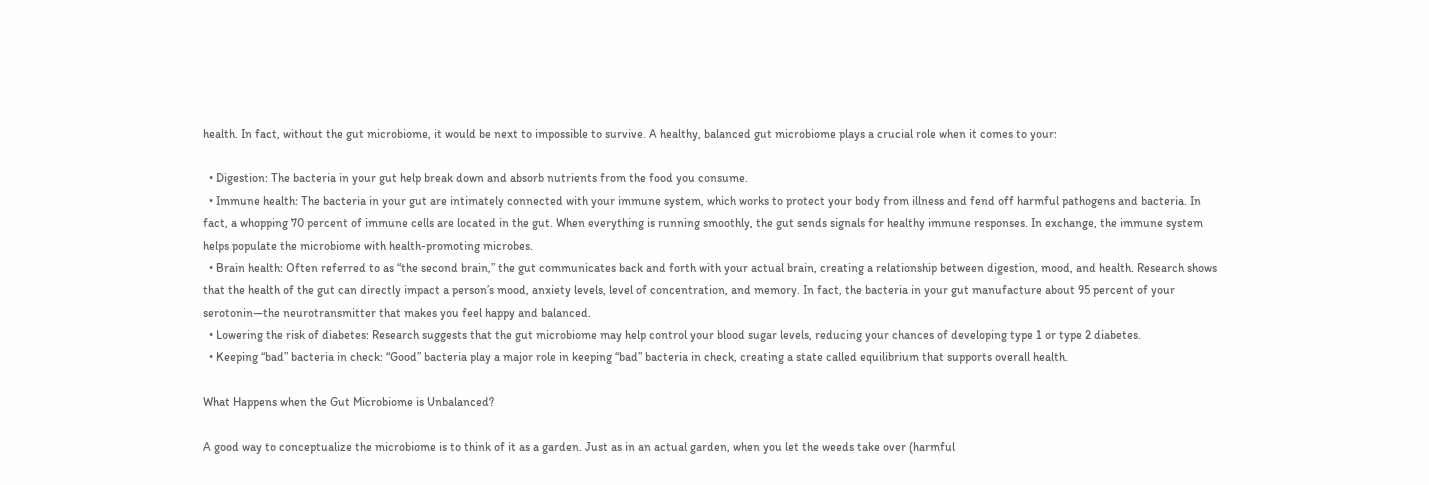health. In fact, without the gut microbiome, it would be next to impossible to survive. A healthy, balanced gut microbiome plays a crucial role when it comes to your:

  • Digestion: The bacteria in your gut help break down and absorb nutrients from the food you consume.
  • Immune health: The bacteria in your gut are intimately connected with your immune system, which works to protect your body from illness and fend off harmful pathogens and bacteria. In fact, a whopping 70 percent of immune cells are located in the gut. When everything is running smoothly, the gut sends signals for healthy immune responses. In exchange, the immune system helps populate the microbiome with health-promoting microbes.
  • Brain health: Often referred to as “the second brain,” the gut communicates back and forth with your actual brain, creating a relationship between digestion, mood, and health. Research shows that the health of the gut can directly impact a person’s mood, anxiety levels, level of concentration, and memory. In fact, the bacteria in your gut manufacture about 95 percent of your serotonin—the neurotransmitter that makes you feel happy and balanced.
  • Lowering the risk of diabetes: Research suggests that the gut microbiome may help control your blood sugar levels, reducing your chances of developing type 1 or type 2 diabetes.
  • Keeping “bad” bacteria in check: “Good” bacteria play a major role in keeping “bad” bacteria in check, creating a state called equilibrium that supports overall health.

What Happens when the Gut Microbiome is Unbalanced?

A good way to conceptualize the microbiome is to think of it as a garden. Just as in an actual garden, when you let the weeds take over (harmful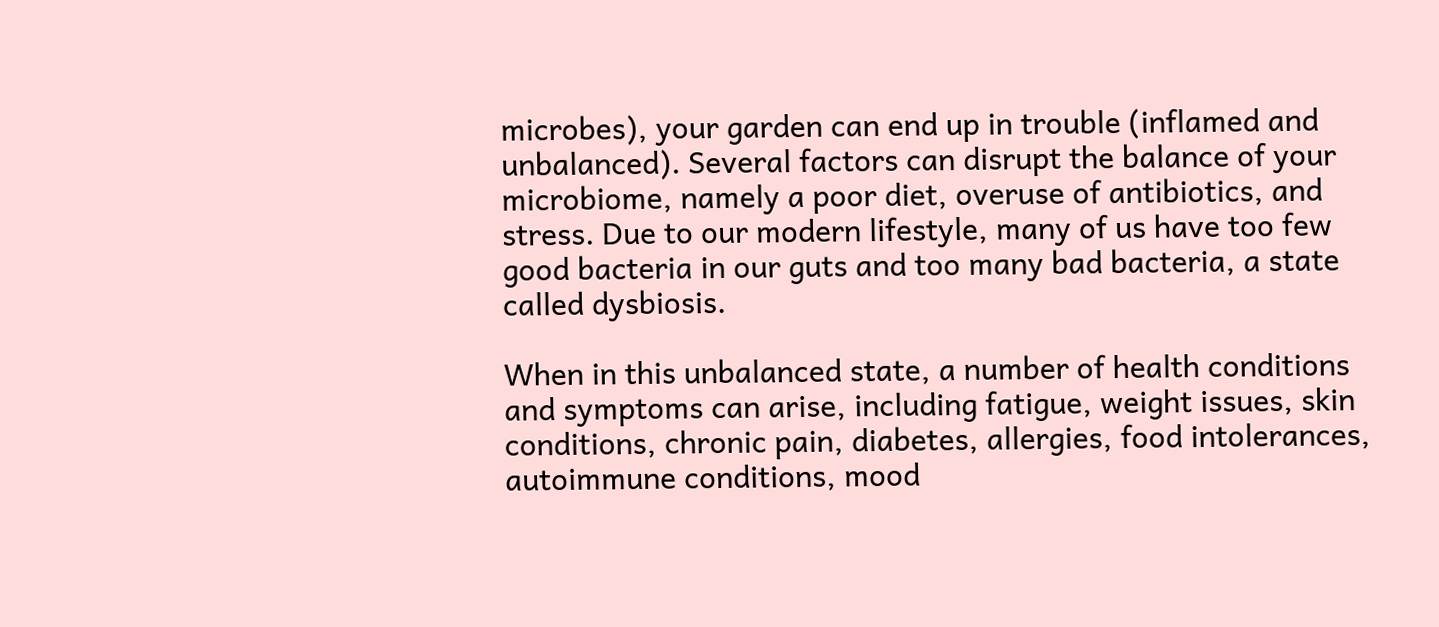microbes), your garden can end up in trouble (inflamed and unbalanced). Several factors can disrupt the balance of your microbiome, namely a poor diet, overuse of antibiotics, and stress. Due to our modern lifestyle, many of us have too few good bacteria in our guts and too many bad bacteria, a state called dysbiosis.

When in this unbalanced state, a number of health conditions and symptoms can arise, including fatigue, weight issues, skin conditions, chronic pain, diabetes, allergies, food intolerances, autoimmune conditions, mood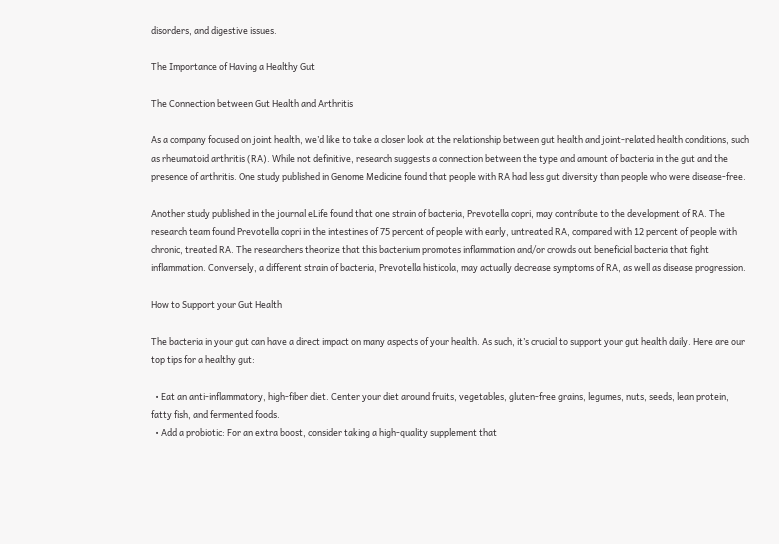disorders, and digestive issues.

The Importance of Having a Healthy Gut

The Connection between Gut Health and Arthritis

As a company focused on joint health, we’d like to take a closer look at the relationship between gut health and joint-related health conditions, such as rheumatoid arthritis (RA). While not definitive, research suggests a connection between the type and amount of bacteria in the gut and the presence of arthritis. One study published in Genome Medicine found that people with RA had less gut diversity than people who were disease-free.

Another study published in the journal eLife found that one strain of bacteria, Prevotella copri, may contribute to the development of RA. The research team found Prevotella copri in the intestines of 75 percent of people with early, untreated RA, compared with 12 percent of people with chronic, treated RA. The researchers theorize that this bacterium promotes inflammation and/or crowds out beneficial bacteria that fight inflammation. Conversely, a different strain of bacteria, Prevotella histicola, may actually decrease symptoms of RA, as well as disease progression.

How to Support your Gut Health

The bacteria in your gut can have a direct impact on many aspects of your health. As such, it’s crucial to support your gut health daily. Here are our top tips for a healthy gut:

  • Eat an anti-inflammatory, high-fiber diet. Center your diet around fruits, vegetables, gluten-free grains, legumes, nuts, seeds, lean protein, fatty fish, and fermented foods.
  • Add a probiotic: For an extra boost, consider taking a high-quality supplement that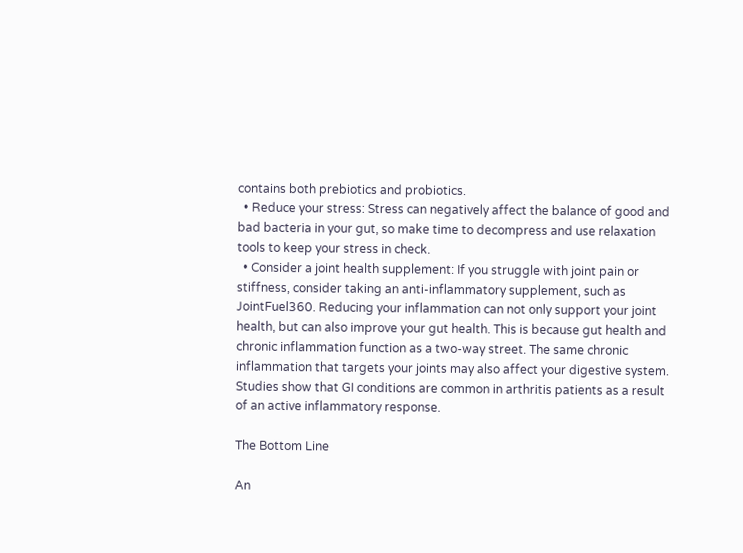contains both prebiotics and probiotics.
  • Reduce your stress: Stress can negatively affect the balance of good and bad bacteria in your gut, so make time to decompress and use relaxation tools to keep your stress in check.
  • Consider a joint health supplement: If you struggle with joint pain or stiffness, consider taking an anti-inflammatory supplement, such as JointFuel360. Reducing your inflammation can not only support your joint health, but can also improve your gut health. This is because gut health and chronic inflammation function as a two-way street. The same chronic inflammation that targets your joints may also affect your digestive system. Studies show that GI conditions are common in arthritis patients as a result of an active inflammatory response.

The Bottom Line

An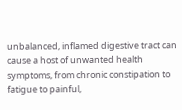unbalanced, inflamed digestive tract can cause a host of unwanted health symptoms, from chronic constipation to fatigue to painful,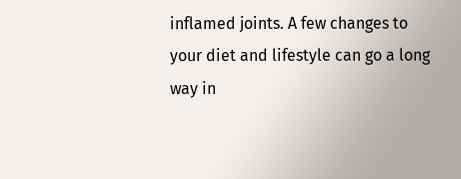inflamed joints. A few changes to your diet and lifestyle can go a long way in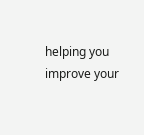helping you improve your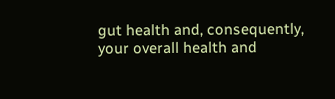gut health and, consequently, your overall health and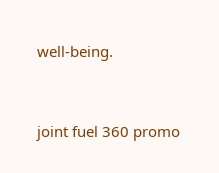well-being.



joint fuel 360 promo